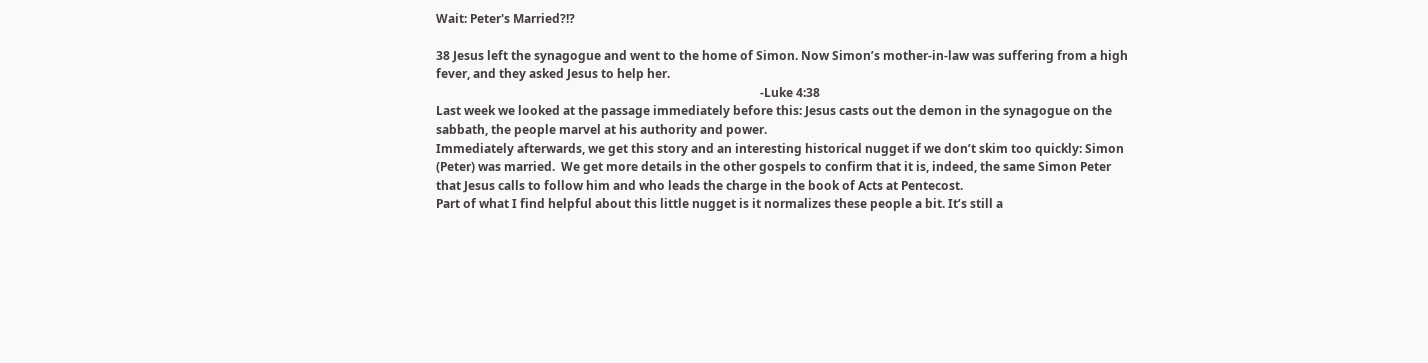Wait: Peter's Married?!?

38 Jesus left the synagogue and went to the home of Simon. Now Simon’s mother-in-law was suffering from a high fever, and they asked Jesus to help her.
                                                                                                            -Luke 4:38
Last week we looked at the passage immediately before this: Jesus casts out the demon in the synagogue on the sabbath, the people marvel at his authority and power.
Immediately afterwards, we get this story and an interesting historical nugget if we don’t skim too quickly: Simon (Peter) was married.  We get more details in the other gospels to confirm that it is, indeed, the same Simon Peter that Jesus calls to follow him and who leads the charge in the book of Acts at Pentecost.
Part of what I find helpful about this little nugget is it normalizes these people a bit. It’s still a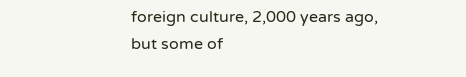foreign culture, 2,000 years ago, but some of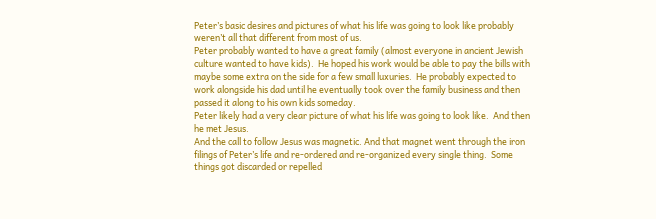Peter’s basic desires and pictures of what his life was going to look like probably weren’t all that different from most of us.
Peter probably wanted to have a great family (almost everyone in ancient Jewish culture wanted to have kids).  He hoped his work would be able to pay the bills with maybe some extra on the side for a few small luxuries.  He probably expected to work alongside his dad until he eventually took over the family business and then passed it along to his own kids someday.
Peter likely had a very clear picture of what his life was going to look like.  And then he met Jesus.
And the call to follow Jesus was magnetic. And that magnet went through the iron filings of Peter’s life and re-ordered and re-organized every single thing.  Some things got discarded or repelled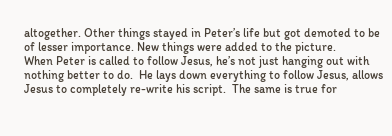altogether. Other things stayed in Peter’s life but got demoted to be of lesser importance. New things were added to the picture.
When Peter is called to follow Jesus, he’s not just hanging out with nothing better to do.  He lays down everything to follow Jesus, allows Jesus to completely re-write his script.  The same is true for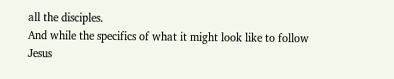all the disciples.
And while the specifics of what it might look like to follow Jesus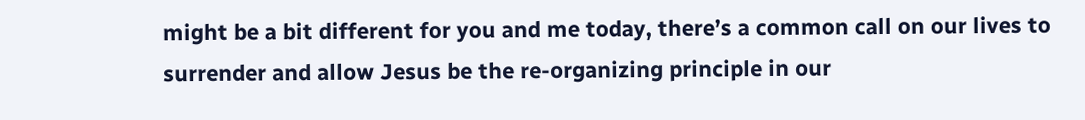might be a bit different for you and me today, there’s a common call on our lives to surrender and allow Jesus be the re-organizing principle in our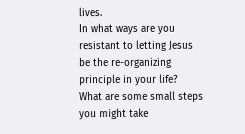lives.
In what ways are you resistant to letting Jesus be the re-organizing principle in your life? What are some small steps you might take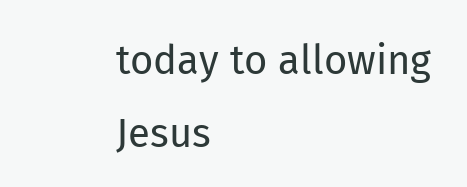today to allowing Jesus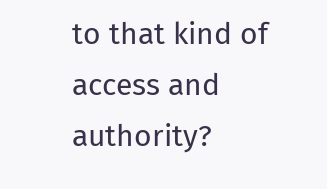to that kind of access and authority?